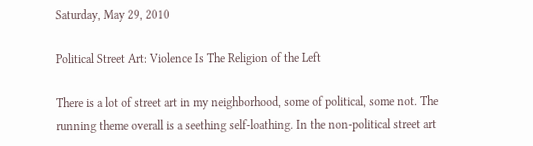Saturday, May 29, 2010

Political Street Art: Violence Is The Religion of the Left

There is a lot of street art in my neighborhood, some of political, some not. The running theme overall is a seething self-loathing. In the non-political street art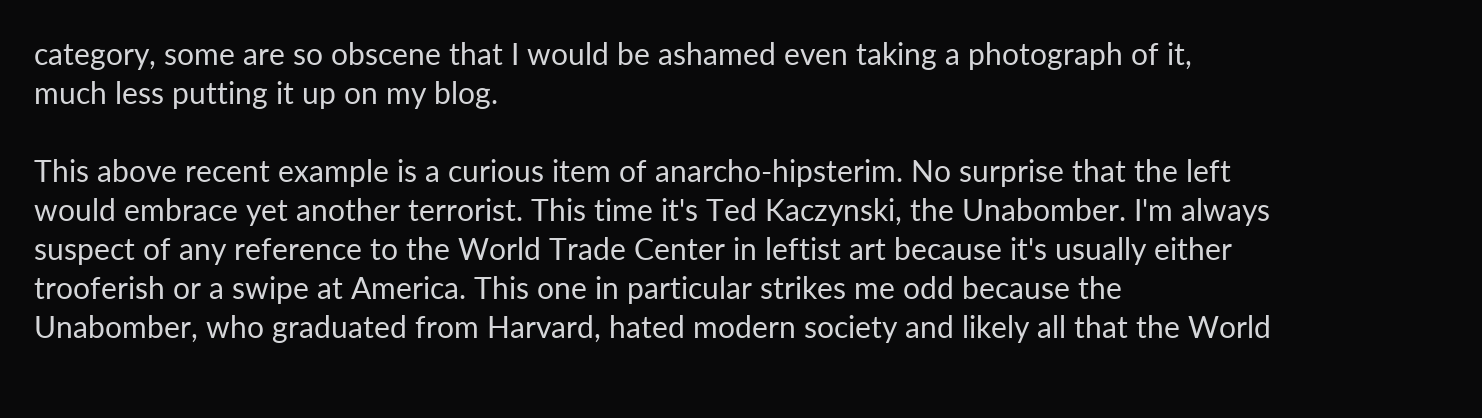category, some are so obscene that I would be ashamed even taking a photograph of it, much less putting it up on my blog.

This above recent example is a curious item of anarcho-hipsterim. No surprise that the left would embrace yet another terrorist. This time it's Ted Kaczynski, the Unabomber. I'm always suspect of any reference to the World Trade Center in leftist art because it's usually either trooferish or a swipe at America. This one in particular strikes me odd because the Unabomber, who graduated from Harvard, hated modern society and likely all that the World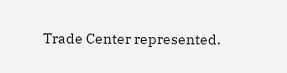Trade Center represented.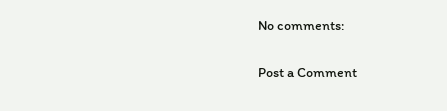No comments:

Post a Comment